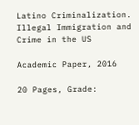Latino Criminalization. Illegal Immigration and Crime in the US

Academic Paper, 2016

20 Pages, Grade: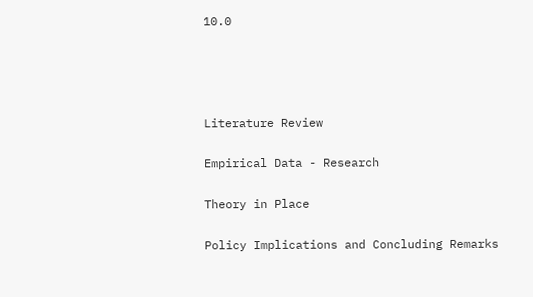10.0




Literature Review

Empirical Data - Research

Theory in Place

Policy Implications and Concluding Remarks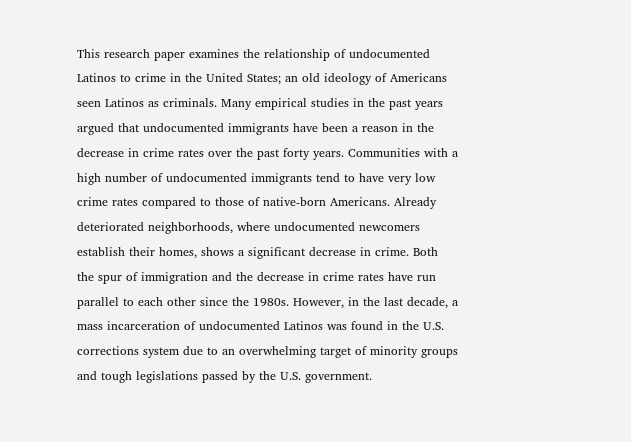This research paper examines the relationship of undocumented Latinos to crime in the United States; an old ideology of Americans seen Latinos as criminals. Many empirical studies in the past years argued that undocumented immigrants have been a reason in the decrease in crime rates over the past forty years. Communities with a high number of undocumented immigrants tend to have very low crime rates compared to those of native-born Americans. Already deteriorated neighborhoods, where undocumented newcomers establish their homes, shows a significant decrease in crime. Both the spur of immigration and the decrease in crime rates have run parallel to each other since the 1980s. However, in the last decade, a mass incarceration of undocumented Latinos was found in the U.S. corrections system due to an overwhelming target of minority groups and tough legislations passed by the U.S. government.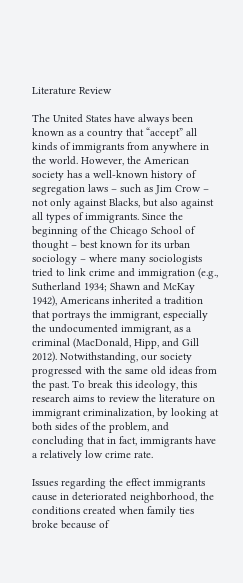Literature Review

The United States have always been known as a country that “accept” all kinds of immigrants from anywhere in the world. However, the American society has a well-known history of segregation laws – such as Jim Crow – not only against Blacks, but also against all types of immigrants. Since the beginning of the Chicago School of thought – best known for its urban sociology – where many sociologists tried to link crime and immigration (e.g., Sutherland 1934; Shawn and McKay 1942), Americans inherited a tradition that portrays the immigrant, especially the undocumented immigrant, as a criminal (MacDonald, Hipp, and Gill 2012). Notwithstanding, our society progressed with the same old ideas from the past. To break this ideology, this research aims to review the literature on immigrant criminalization, by looking at both sides of the problem, and concluding that in fact, immigrants have a relatively low crime rate.

Issues regarding the effect immigrants cause in deteriorated neighborhood, the conditions created when family ties broke because of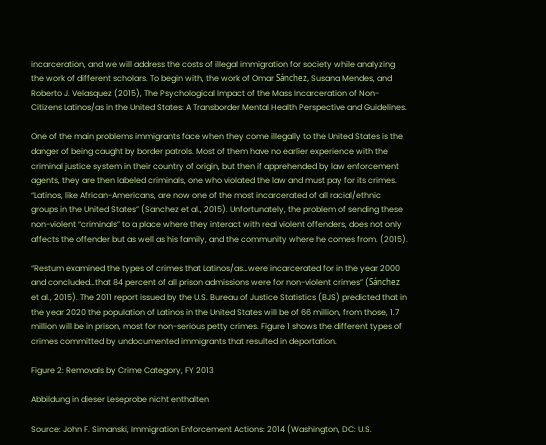incarceration, and we will address the costs of illegal immigration for society while analyzing the work of different scholars. To begin with, the work of Omar Sánchez, Susana Mendes, and Roberto J. Velasquez (2015), The Psychological Impact of the Mass Incarceration of Non-Citizens Latinos/as in the United States: A Transborder Mental Health Perspective and Guidelines.

One of the main problems immigrants face when they come illegally to the United States is the danger of being caught by border patrols. Most of them have no earlier experience with the criminal justice system in their country of origin, but then if apprehended by law enforcement agents, they are then labeled criminals, one who violated the law and must pay for its crimes. “Latinos, like African-Americans, are now one of the most incarcerated of all racial/ethnic groups in the United States” (Sanchez et al., 2015). Unfortunately, the problem of sending these non-violent “criminals” to a place where they interact with real violent offenders, does not only affects the offender but as well as his family, and the community where he comes from. (2015).

“Restum examined the types of crimes that Latinos/as…were incarcerated for in the year 2000 and concluded…that 84 percent of all prison admissions were for non-violent crimes” (Sánchez et al., 2015). The 2011 report issued by the U.S. Bureau of Justice Statistics (BJS) predicted that in the year 2020 the population of Latinos in the United States will be of 66 million, from those, 1.7 million will be in prison, most for non-serious petty crimes. Figure 1 shows the different types of crimes committed by undocumented immigrants that resulted in deportation.

Figure 2: Removals by Crime Category, FY 2013

Abbildung in dieser Leseprobe nicht enthalten

Source: John F. Simanski, Immigration Enforcement Actions: 2014 (Washington, DC: U.S.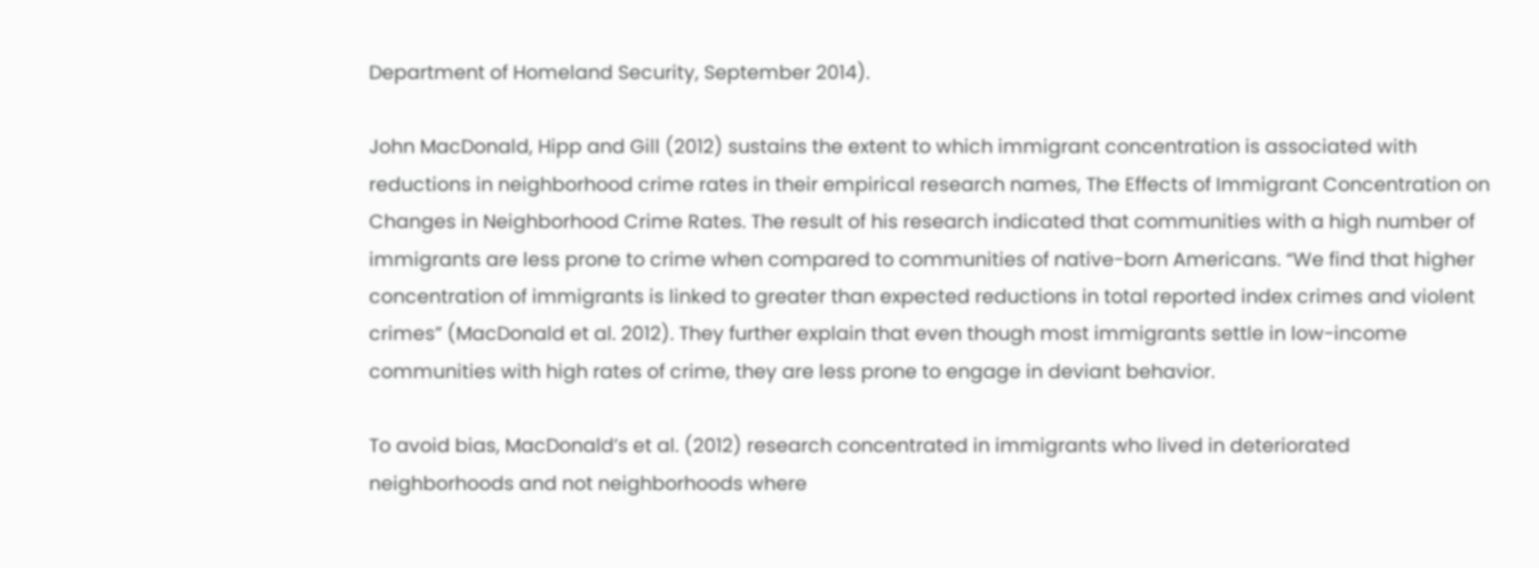Department of Homeland Security, September 2014).

John MacDonald, Hipp and Gill (2012) sustains the extent to which immigrant concentration is associated with reductions in neighborhood crime rates in their empirical research names, The Effects of Immigrant Concentration on Changes in Neighborhood Crime Rates. The result of his research indicated that communities with a high number of immigrants are less prone to crime when compared to communities of native-born Americans. “We find that higher concentration of immigrants is linked to greater than expected reductions in total reported index crimes and violent crimes” (MacDonald et al. 2012). They further explain that even though most immigrants settle in low-income communities with high rates of crime, they are less prone to engage in deviant behavior.

To avoid bias, MacDonald’s et al. (2012) research concentrated in immigrants who lived in deteriorated neighborhoods and not neighborhoods where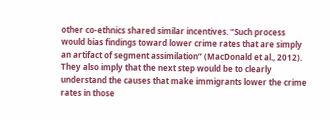other co-ethnics shared similar incentives. “Such process would bias findings toward lower crime rates that are simply an artifact of segment assimilation” (MacDonald et al., 2012). They also imply that the next step would be to clearly understand the causes that make immigrants lower the crime rates in those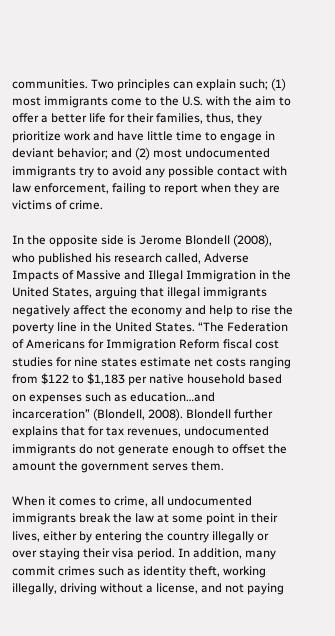communities. Two principles can explain such; (1) most immigrants come to the U.S. with the aim to offer a better life for their families, thus, they prioritize work and have little time to engage in deviant behavior; and (2) most undocumented immigrants try to avoid any possible contact with law enforcement, failing to report when they are victims of crime.

In the opposite side is Jerome Blondell (2008), who published his research called, Adverse Impacts of Massive and Illegal Immigration in the United States, arguing that illegal immigrants negatively affect the economy and help to rise the poverty line in the United States. “The Federation of Americans for Immigration Reform fiscal cost studies for nine states estimate net costs ranging from $122 to $1,183 per native household based on expenses such as education…and incarceration” (Blondell, 2008). Blondell further explains that for tax revenues, undocumented immigrants do not generate enough to offset the amount the government serves them.

When it comes to crime, all undocumented immigrants break the law at some point in their lives, either by entering the country illegally or over staying their visa period. In addition, many commit crimes such as identity theft, working illegally, driving without a license, and not paying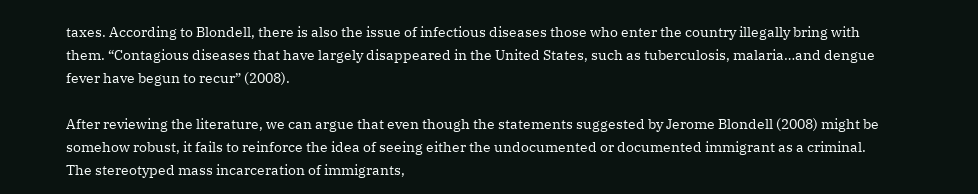taxes. According to Blondell, there is also the issue of infectious diseases those who enter the country illegally bring with them. “Contagious diseases that have largely disappeared in the United States, such as tuberculosis, malaria…and dengue fever have begun to recur” (2008).

After reviewing the literature, we can argue that even though the statements suggested by Jerome Blondell (2008) might be somehow robust, it fails to reinforce the idea of seeing either the undocumented or documented immigrant as a criminal. The stereotyped mass incarceration of immigrants,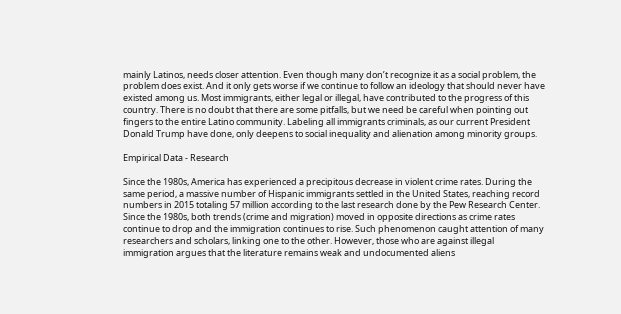mainly Latinos, needs closer attention. Even though many don’t recognize it as a social problem, the problem does exist. And it only gets worse if we continue to follow an ideology that should never have existed among us. Most immigrants, either legal or illegal, have contributed to the progress of this country. There is no doubt that there are some pitfalls, but we need be careful when pointing out fingers to the entire Latino community. Labeling all immigrants criminals, as our current President Donald Trump have done, only deepens to social inequality and alienation among minority groups.

Empirical Data - Research

Since the 1980s, America has experienced a precipitous decrease in violent crime rates. During the same period, a massive number of Hispanic immigrants settled in the United States, reaching record numbers in 2015 totaling 57 million according to the last research done by the Pew Research Center. Since the 1980s, both trends (crime and migration) moved in opposite directions as crime rates continue to drop and the immigration continues to rise. Such phenomenon caught attention of many researchers and scholars, linking one to the other. However, those who are against illegal immigration argues that the literature remains weak and undocumented aliens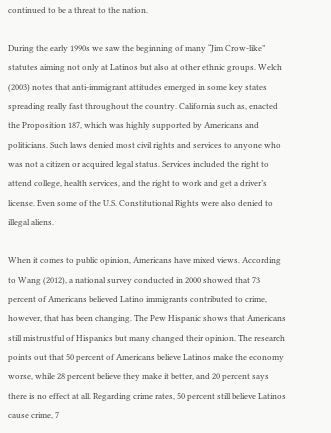continued to be a threat to the nation.

During the early 1990s we saw the beginning of many “Jim Crow-like” statutes aiming not only at Latinos but also at other ethnic groups. Welch (2003) notes that anti-immigrant attitudes emerged in some key states spreading really fast throughout the country. California such as, enacted the Proposition 187, which was highly supported by Americans and politicians. Such laws denied most civil rights and services to anyone who was not a citizen or acquired legal status. Services included the right to attend college, health services, and the right to work and get a driver’s license. Even some of the U.S. Constitutional Rights were also denied to illegal aliens.

When it comes to public opinion, Americans have mixed views. According to Wang (2012), a national survey conducted in 2000 showed that 73 percent of Americans believed Latino immigrants contributed to crime, however, that has been changing. The Pew Hispanic shows that Americans still mistrustful of Hispanics but many changed their opinion. The research points out that 50 percent of Americans believe Latinos make the economy worse, while 28 percent believe they make it better, and 20 percent says there is no effect at all. Regarding crime rates, 50 percent still believe Latinos cause crime, 7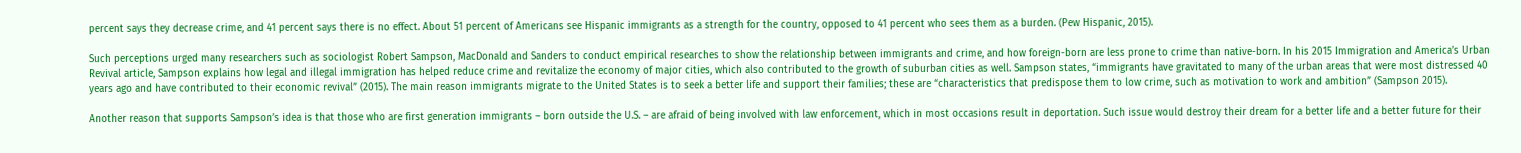percent says they decrease crime, and 41 percent says there is no effect. About 51 percent of Americans see Hispanic immigrants as a strength for the country, opposed to 41 percent who sees them as a burden. (Pew Hispanic, 2015).

Such perceptions urged many researchers such as sociologist Robert Sampson, MacDonald and Sanders to conduct empirical researches to show the relationship between immigrants and crime, and how foreign-born are less prone to crime than native-born. In his 2015 Immigration and America’s Urban Revival article, Sampson explains how legal and illegal immigration has helped reduce crime and revitalize the economy of major cities, which also contributed to the growth of suburban cities as well. Sampson states, “immigrants have gravitated to many of the urban areas that were most distressed 40 years ago and have contributed to their economic revival” (2015). The main reason immigrants migrate to the United States is to seek a better life and support their families; these are “characteristics that predispose them to low crime, such as motivation to work and ambition” (Sampson 2015).

Another reason that supports Sampson’s idea is that those who are first generation immigrants – born outside the U.S. – are afraid of being involved with law enforcement, which in most occasions result in deportation. Such issue would destroy their dream for a better life and a better future for their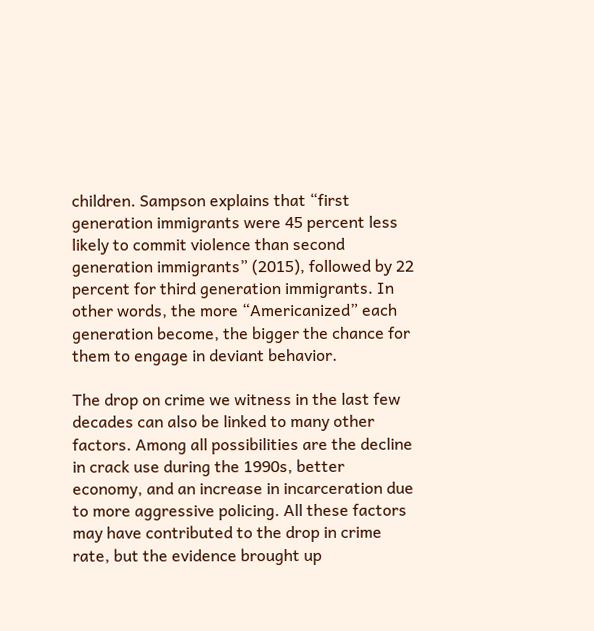children. Sampson explains that “first generation immigrants were 45 percent less likely to commit violence than second generation immigrants” (2015), followed by 22 percent for third generation immigrants. In other words, the more “Americanized” each generation become, the bigger the chance for them to engage in deviant behavior.

The drop on crime we witness in the last few decades can also be linked to many other factors. Among all possibilities are the decline in crack use during the 1990s, better economy, and an increase in incarceration due to more aggressive policing. All these factors may have contributed to the drop in crime rate, but the evidence brought up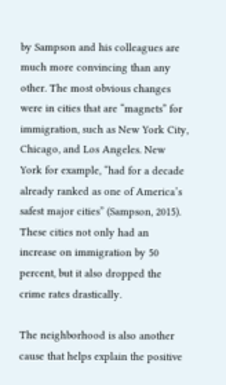by Sampson and his colleagues are much more convincing than any other. The most obvious changes were in cities that are “magnets” for immigration, such as New York City, Chicago, and Los Angeles. New York for example, “had for a decade already ranked as one of America’s safest major cities” (Sampson, 2015). These cities not only had an increase on immigration by 50 percent, but it also dropped the crime rates drastically.

The neighborhood is also another cause that helps explain the positive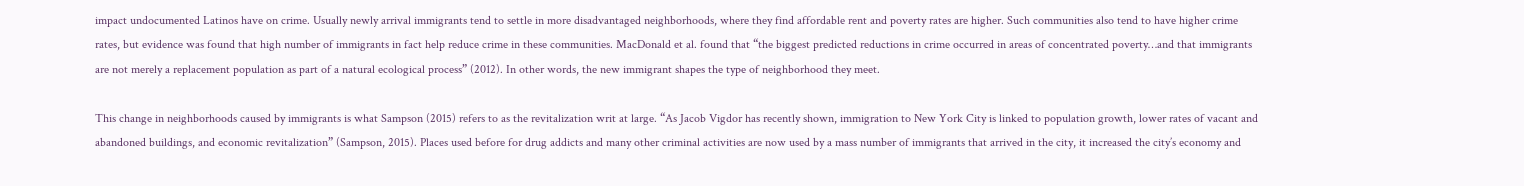impact undocumented Latinos have on crime. Usually newly arrival immigrants tend to settle in more disadvantaged neighborhoods, where they find affordable rent and poverty rates are higher. Such communities also tend to have higher crime rates, but evidence was found that high number of immigrants in fact help reduce crime in these communities. MacDonald et al. found that “the biggest predicted reductions in crime occurred in areas of concentrated poverty…and that immigrants are not merely a replacement population as part of a natural ecological process” (2012). In other words, the new immigrant shapes the type of neighborhood they meet.

This change in neighborhoods caused by immigrants is what Sampson (2015) refers to as the revitalization writ at large. “As Jacob Vigdor has recently shown, immigration to New York City is linked to population growth, lower rates of vacant and abandoned buildings, and economic revitalization” (Sampson, 2015). Places used before for drug addicts and many other criminal activities are now used by a mass number of immigrants that arrived in the city, it increased the city’s economy and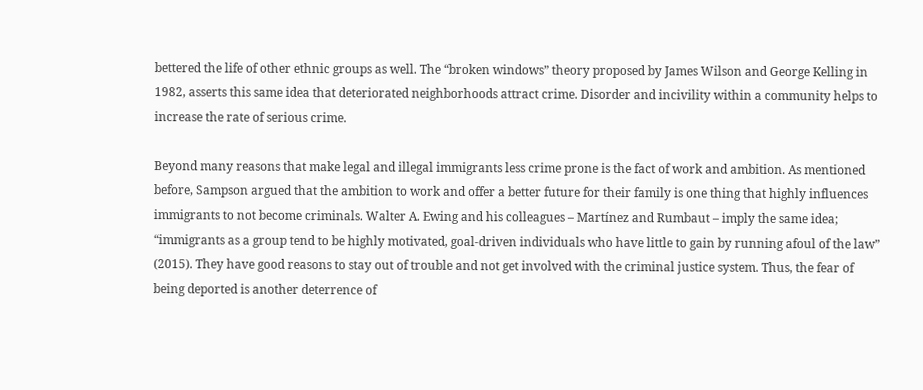bettered the life of other ethnic groups as well. The “broken windows” theory proposed by James Wilson and George Kelling in 1982, asserts this same idea that deteriorated neighborhoods attract crime. Disorder and incivility within a community helps to increase the rate of serious crime.

Beyond many reasons that make legal and illegal immigrants less crime prone is the fact of work and ambition. As mentioned before, Sampson argued that the ambition to work and offer a better future for their family is one thing that highly influences immigrants to not become criminals. Walter A. Ewing and his colleagues – Martínez and Rumbaut – imply the same idea; “immigrants as a group tend to be highly motivated, goal-driven individuals who have little to gain by running afoul of the law” (2015). They have good reasons to stay out of trouble and not get involved with the criminal justice system. Thus, the fear of being deported is another deterrence of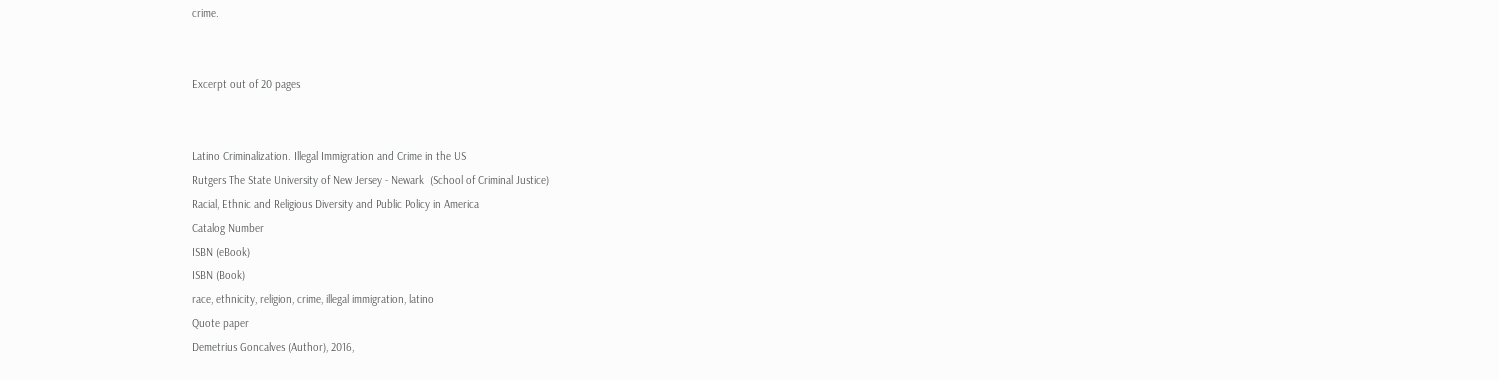crime.


Excerpt out of 20 pages


Latino Criminalization. Illegal Immigration and Crime in the US
Rutgers The State University of New Jersey - Newark  (School of Criminal Justice)
Racial, Ethnic and Religious Diversity and Public Policy in America
Catalog Number
ISBN (eBook)
ISBN (Book)
race, ethnicity, religion, crime, illegal immigration, latino
Quote paper
Demetrius Goncalves (Author), 2016,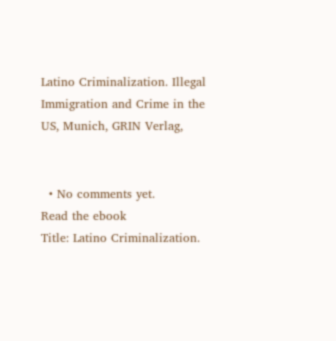Latino Criminalization. Illegal Immigration and Crime in the US, Munich, GRIN Verlag,


  • No comments yet.
Read the ebook
Title: Latino Criminalization.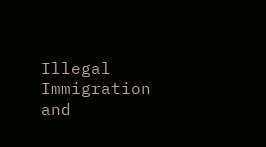Illegal Immigration and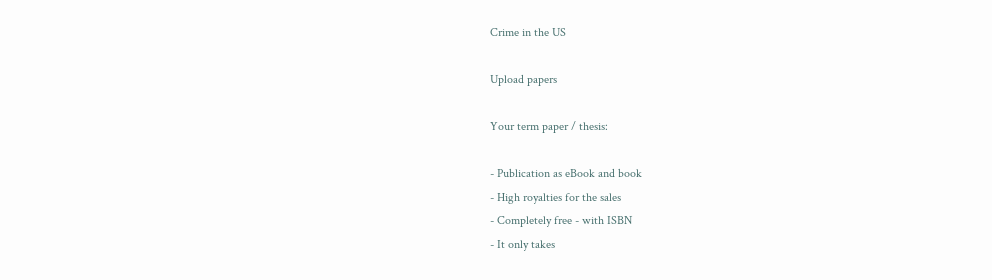Crime in the US

Upload papers

Your term paper / thesis:

- Publication as eBook and book
- High royalties for the sales
- Completely free - with ISBN
- It only takes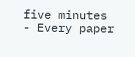five minutes
- Every paper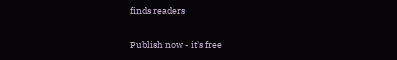finds readers

Publish now - it's free